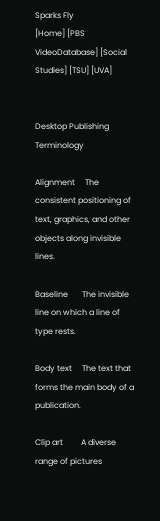Sparks Fly
[Home] [PBS VideoDatabase] [Social Studies] [TSU] [UVA]


Desktop Publishing Terminology

Alignment     The consistent positioning of text, graphics, and other objects along invisible lines.

Baseline       The invisible line on which a line of type rests.

Body text     The text that forms the main body of a publication.

Clip art         A diverse range of pictures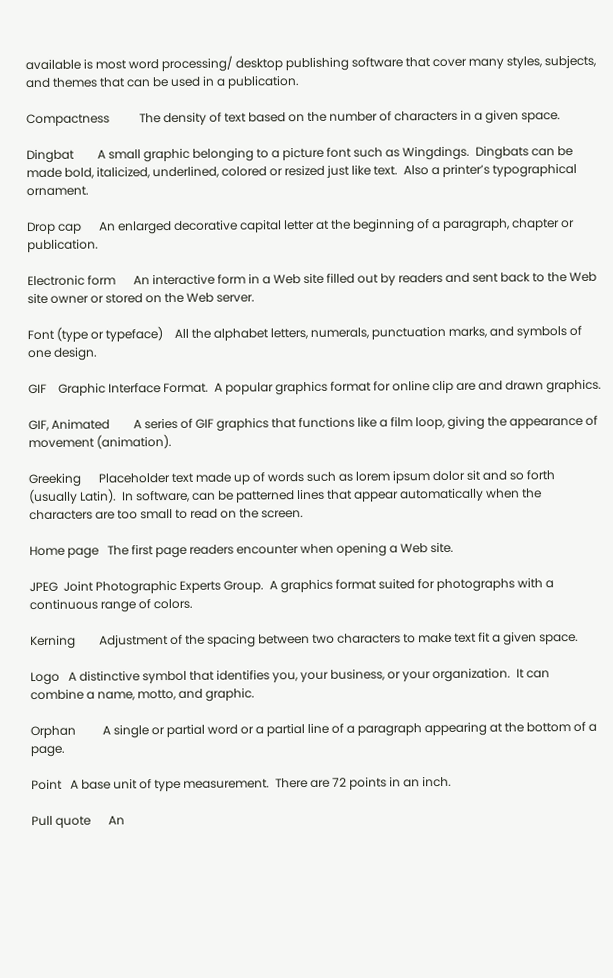available is most word processing/ desktop publishing software that cover many styles, subjects, and themes that can be used in a publication.

Compactness          The density of text based on the number of characters in a given space.

Dingbat        A small graphic belonging to a picture font such as Wingdings.  Dingbats can be made bold, italicized, underlined, colored or resized just like text.  Also a printer’s typographical ornament.

Drop cap      An enlarged decorative capital letter at the beginning of a paragraph, chapter or publication.

Electronic form      An interactive form in a Web site filled out by readers and sent back to the Web site owner or stored on the Web server.

Font (type or typeface)    All the alphabet letters, numerals, punctuation marks, and symbols of one design.

GIF    Graphic Interface Format.  A popular graphics format for online clip are and drawn graphics.

GIF, Animated        A series of GIF graphics that functions like a film loop, giving the appearance of movement (animation).

Greeking      Placeholder text made up of words such as lorem ipsum dolor sit and so forth (usually Latin).  In software, can be patterned lines that appear automatically when the characters are too small to read on the screen.

Home page   The first page readers encounter when opening a Web site.

JPEG  Joint Photographic Experts Group.  A graphics format suited for photographs with a continuous range of colors.

Kerning        Adjustment of the spacing between two characters to make text fit a given space.

Logo   A distinctive symbol that identifies you, your business, or your organization.  It can combine a name, motto, and graphic.

Orphan         A single or partial word or a partial line of a paragraph appearing at the bottom of a page.

Point   A base unit of type measurement.  There are 72 points in an inch.

Pull quote      An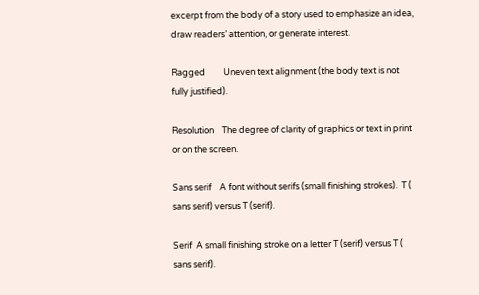excerpt from the body of a story used to emphasize an idea, draw readers’ attention, or generate interest.

Ragged         Uneven text alignment (the body text is not fully justified).

Resolution    The degree of clarity of graphics or text in print or on the screen.

Sans serif    A font without serifs (small finishing strokes).  T ( sans serif) versus T (serif).

Serif  A small finishing stroke on a letter T (serif) versus T ( sans serif).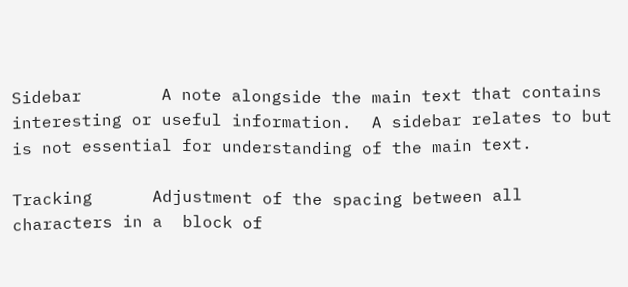Sidebar        A note alongside the main text that contains interesting or useful information.  A sidebar relates to but is not essential for understanding of the main text.

Tracking      Adjustment of the spacing between all characters in a  block of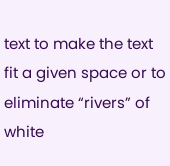text to make the text fit a given space or to eliminate “rivers” of white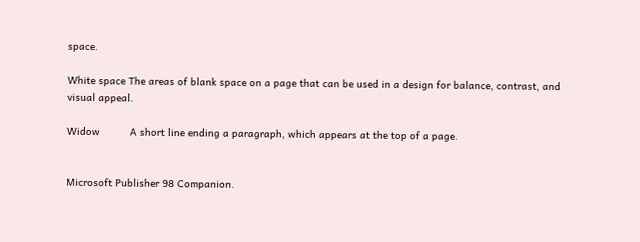space.

White space The areas of blank space on a page that can be used in a design for balance, contrast, and visual appeal.

Widow          A short line ending a paragraph, which appears at the top of a page.


Microsoft Publisher 98 Companion.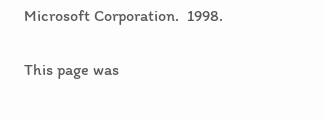Microsoft Corporation.  1998.

This page was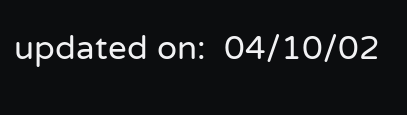updated on:  04/10/02